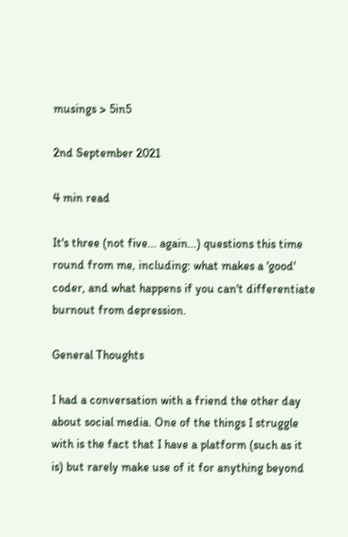musings > 5in5

2nd September 2021

4 min read

It's three (not five... again...) questions this time round from me, including: what makes a 'good' coder, and what happens if you can't differentiate burnout from depression.

General Thoughts

I had a conversation with a friend the other day about social media. One of the things I struggle with is the fact that I have a platform (such as it is) but rarely make use of it for anything beyond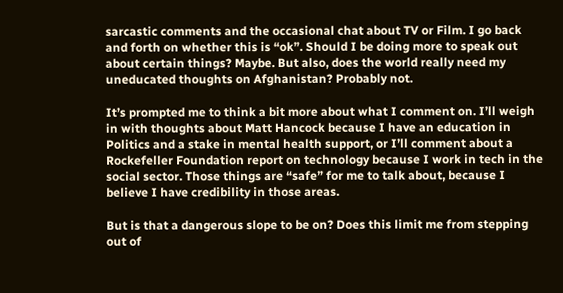sarcastic comments and the occasional chat about TV or Film. I go back and forth on whether this is “ok”. Should I be doing more to speak out about certain things? Maybe. But also, does the world really need my uneducated thoughts on Afghanistan? Probably not.

It’s prompted me to think a bit more about what I comment on. I’ll weigh in with thoughts about Matt Hancock because I have an education in Politics and a stake in mental health support, or I’ll comment about a Rockefeller Foundation report on technology because I work in tech in the social sector. Those things are “safe” for me to talk about, because I believe I have credibility in those areas.

But is that a dangerous slope to be on? Does this limit me from stepping out of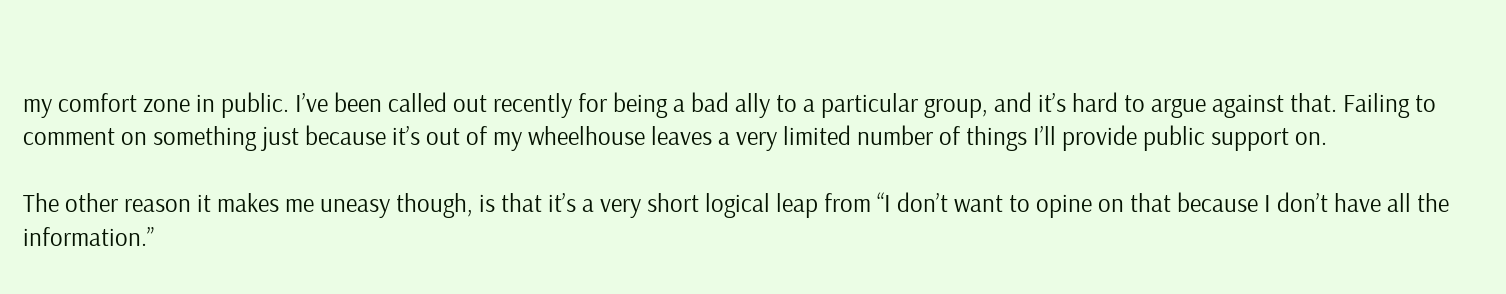my comfort zone in public. I’ve been called out recently for being a bad ally to a particular group, and it’s hard to argue against that. Failing to comment on something just because it’s out of my wheelhouse leaves a very limited number of things I’ll provide public support on.

The other reason it makes me uneasy though, is that it’s a very short logical leap from “I don’t want to opine on that because I don’t have all the information.”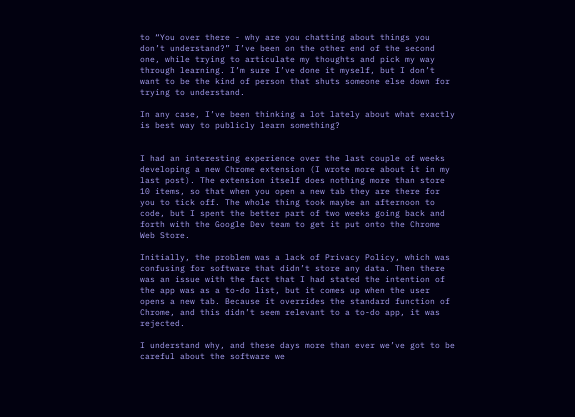to “You over there - why are you chatting about things you don’t understand?” I’ve been on the other end of the second one, while trying to articulate my thoughts and pick my way through learning. I’m sure I’ve done it myself, but I don’t want to be the kind of person that shuts someone else down for trying to understand.

In any case, I’ve been thinking a lot lately about what exactly is best way to publicly learn something?


I had an interesting experience over the last couple of weeks developing a new Chrome extension (I wrote more about it in my last post). The extension itself does nothing more than store 10 items, so that when you open a new tab they are there for you to tick off. The whole thing took maybe an afternoon to code, but I spent the better part of two weeks going back and forth with the Google Dev team to get it put onto the Chrome Web Store.

Initially, the problem was a lack of Privacy Policy, which was confusing for software that didn’t store any data. Then there was an issue with the fact that I had stated the intention of the app was as a to-do list, but it comes up when the user opens a new tab. Because it overrides the standard function of Chrome, and this didn’t seem relevant to a to-do app, it was rejected.

I understand why, and these days more than ever we’ve got to be careful about the software we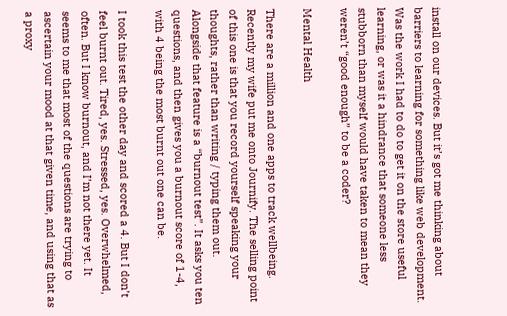install on our devices. But it’s got me thinking about barriers to learning for something like web development. Was the work I had to do to get it on the store useful learning, or was it a hindrance that someone less stubborn than myself would have taken to mean they weren’t “good enough” to be a coder?

Mental Health

There are a million and one apps to track wellbeing. Recently my wife put me onto Journify. The selling point of this one is that you record yourself speaking your thoughts, rather than writing / typing them out. Alongside that feature is a “burnout test”. It asks you ten questions, and then gives you a burnout score of 1-4, with 4 being the most burnt out one can be.

I took this test the other day and scored a 4. But I don’t feel burnt out. Tired, yes. Stressed, yes. Overwhelmed, often. But I know burnout, and I’m not there yet. It seems to me that most of the questions are trying to ascertain your mood at that given time, and using that as a proxy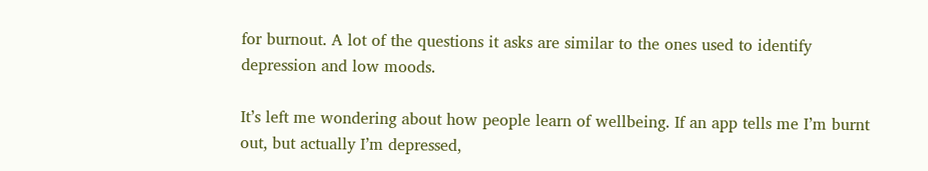for burnout. A lot of the questions it asks are similar to the ones used to identify depression and low moods.

It’s left me wondering about how people learn of wellbeing. If an app tells me I’m burnt out, but actually I’m depressed,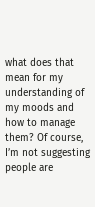what does that mean for my understanding of my moods and how to manage them? Of course, I’m not suggesting people are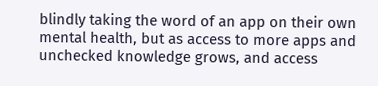blindly taking the word of an app on their own mental health, but as access to more apps and unchecked knowledge grows, and access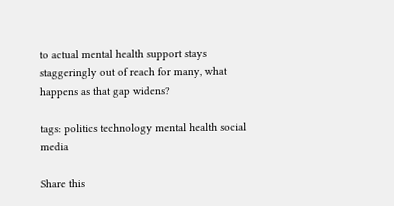to actual mental health support stays staggeringly out of reach for many, what happens as that gap widens?

tags: politics technology mental health social media

Share this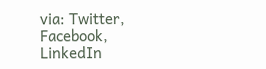via: Twitter, Facebook, LinkedIn